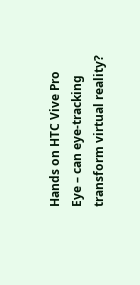Hands on HTC Vive Pro Eye – can eye-tracking transform virtual reality?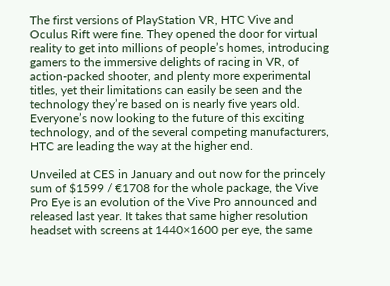The first versions of PlayStation VR, HTC Vive and Oculus Rift were fine. They opened the door for virtual reality to get into millions of people’s homes, introducing gamers to the immersive delights of racing in VR, of action-packed shooter, and plenty more experimental titles, yet their limitations can easily be seen and the technology they’re based on is nearly five years old. Everyone’s now looking to the future of this exciting technology, and of the several competing manufacturers, HTC are leading the way at the higher end.

Unveiled at CES in January and out now for the princely sum of $1599 / €1708 for the whole package, the Vive Pro Eye is an evolution of the Vive Pro announced and released last year. It takes that same higher resolution headset with screens at 1440×1600 per eye, the same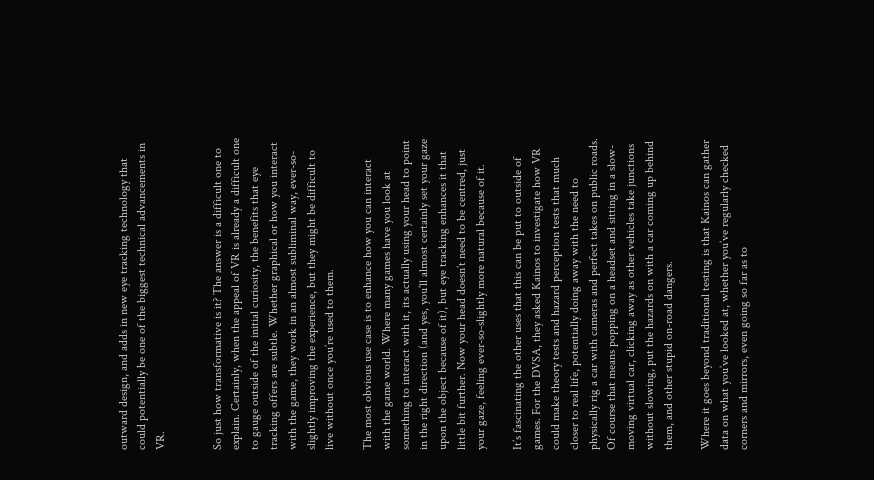outward design, and adds in new eye tracking technology that could potentially be one of the biggest technical advancements in VR.


So just how transformative is it? The answer is a difficult one to explain. Certainly, when the appeal of VR is already a difficult one to gauge outside of the initial curiosity, the benefits that eye tracking offers are subtle. Whether graphical or how you interact with the game, they work in an almost subliminal way, ever-so-slightly improving the experience, but they might be difficult to live without once you’re used to them.

The most obvious use case is to enhance how you can interact with the game world. Where many games have you look at something to interact with it, its actually using your head to point in the right direction (and yes, you’ll almost certainly set your gaze upon the object because of it), but eye tracking enhances it that little bit further. Now your head doesn’t need to be centred, just your gaze, feeling ever-so-slightly more natural because of it.

It’s fascinating the other uses that this can be put to outside of games. For the DVSA, they asked Kainos to investigate how VR could make theory tests and hazard perception tests that much closer to real life, potentially doing away with the need to physically rig a car with cameras and perfect takes on public roads. Of course that means popping on a headset and sitting in a slow-moving virtual car, clicking away as other vehicles take junctions without slowing, put the hazards on with a car coming up behind them, and other stupid on-road dangers.

Where it goes beyond traditional testing is that Kainos can gather data on what you’ve looked at, whether you’ve regularly checked corners and mirrors, even going so far as to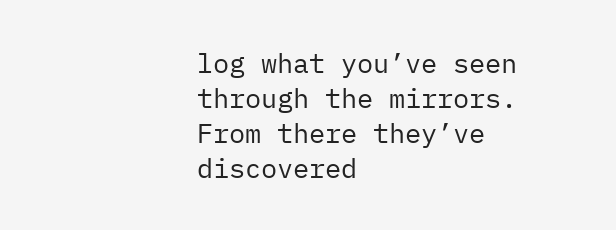log what you’ve seen through the mirrors. From there they’ve discovered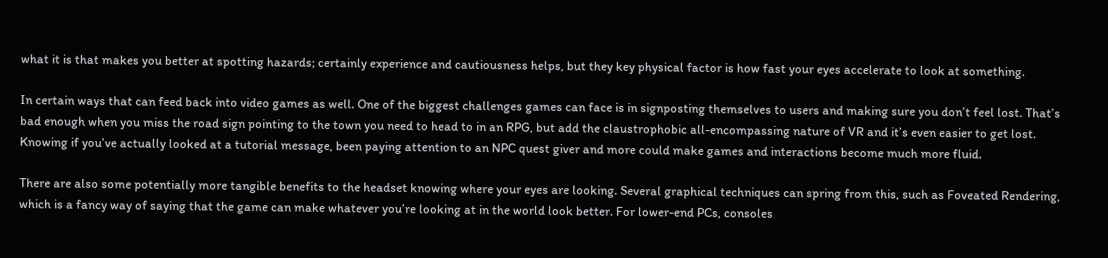what it is that makes you better at spotting hazards; certainly experience and cautiousness helps, but they key physical factor is how fast your eyes accelerate to look at something.

In certain ways that can feed back into video games as well. One of the biggest challenges games can face is in signposting themselves to users and making sure you don’t feel lost. That’s bad enough when you miss the road sign pointing to the town you need to head to in an RPG, but add the claustrophobic all-encompassing nature of VR and it’s even easier to get lost. Knowing if you’ve actually looked at a tutorial message, been paying attention to an NPC quest giver and more could make games and interactions become much more fluid.

There are also some potentially more tangible benefits to the headset knowing where your eyes are looking. Several graphical techniques can spring from this, such as Foveated Rendering, which is a fancy way of saying that the game can make whatever you’re looking at in the world look better. For lower-end PCs, consoles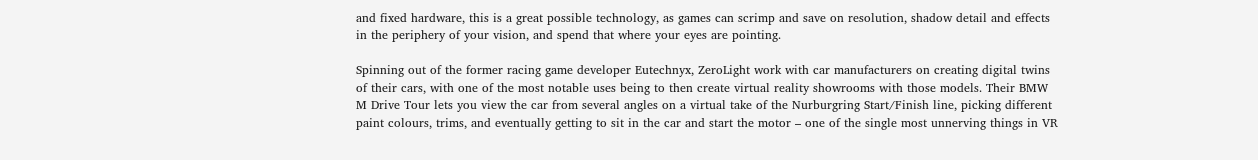and fixed hardware, this is a great possible technology, as games can scrimp and save on resolution, shadow detail and effects in the periphery of your vision, and spend that where your eyes are pointing.

Spinning out of the former racing game developer Eutechnyx, ZeroLight work with car manufacturers on creating digital twins of their cars, with one of the most notable uses being to then create virtual reality showrooms with those models. Their BMW M Drive Tour lets you view the car from several angles on a virtual take of the Nurburgring Start/Finish line, picking different paint colours, trims, and eventually getting to sit in the car and start the motor – one of the single most unnerving things in VR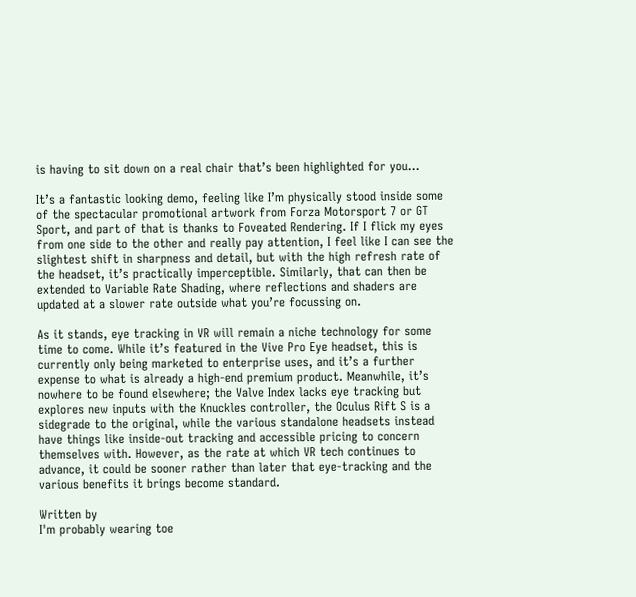is having to sit down on a real chair that’s been highlighted for you…

It’s a fantastic looking demo, feeling like I’m physically stood inside some of the spectacular promotional artwork from Forza Motorsport 7 or GT Sport, and part of that is thanks to Foveated Rendering. If I flick my eyes from one side to the other and really pay attention, I feel like I can see the slightest shift in sharpness and detail, but with the high refresh rate of the headset, it’s practically imperceptible. Similarly, that can then be extended to Variable Rate Shading, where reflections and shaders are updated at a slower rate outside what you’re focussing on.

As it stands, eye tracking in VR will remain a niche technology for some time to come. While it’s featured in the Vive Pro Eye headset, this is currently only being marketed to enterprise uses, and it’s a further expense to what is already a high-end premium product. Meanwhile, it’s nowhere to be found elsewhere; the Valve Index lacks eye tracking but explores new inputs with the Knuckles controller, the Oculus Rift S is a sidegrade to the original, while the various standalone headsets instead have things like inside-out tracking and accessible pricing to concern themselves with. However, as the rate at which VR tech continues to advance, it could be sooner rather than later that eye-tracking and the various benefits it brings become standard.

Written by
I'm probably wearing toe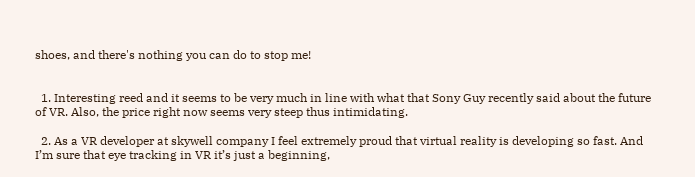shoes, and there's nothing you can do to stop me!


  1. Interesting reed and it seems to be very much in line with what that Sony Guy recently said about the future of VR. Also, the price right now seems very steep thus intimidating.

  2. As a VR developer at skywell company I feel extremely proud that virtual reality is developing so fast. And I’m sure that eye tracking in VR it’s just a beginning,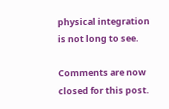physical integration is not long to see.

Comments are now closed for this post.